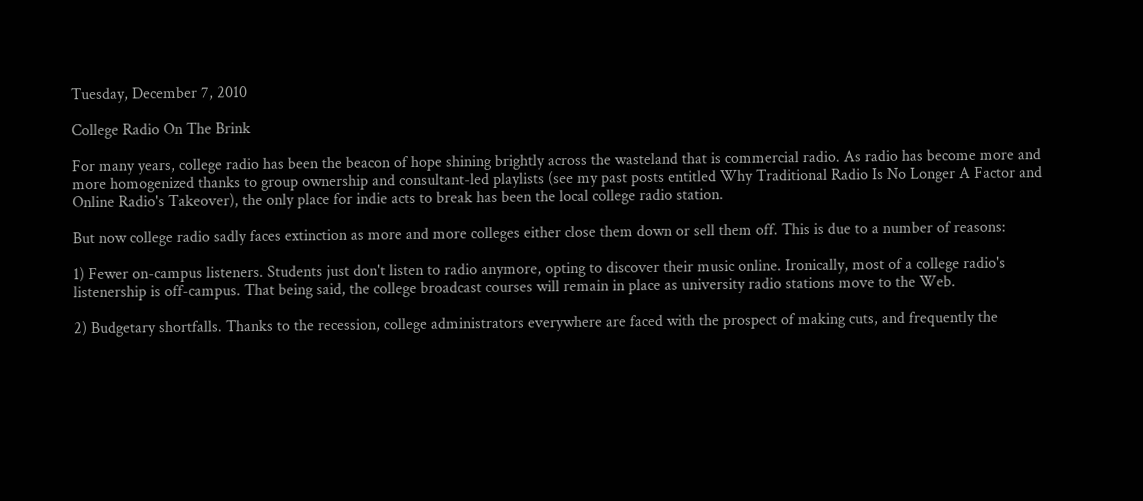Tuesday, December 7, 2010

College Radio On The Brink

For many years, college radio has been the beacon of hope shining brightly across the wasteland that is commercial radio. As radio has become more and more homogenized thanks to group ownership and consultant-led playlists (see my past posts entitled Why Traditional Radio Is No Longer A Factor and Online Radio's Takeover), the only place for indie acts to break has been the local college radio station.

But now college radio sadly faces extinction as more and more colleges either close them down or sell them off. This is due to a number of reasons:

1) Fewer on-campus listeners. Students just don't listen to radio anymore, opting to discover their music online. Ironically, most of a college radio's listenership is off-campus. That being said, the college broadcast courses will remain in place as university radio stations move to the Web.

2) Budgetary shortfalls. Thanks to the recession, college administrators everywhere are faced with the prospect of making cuts, and frequently the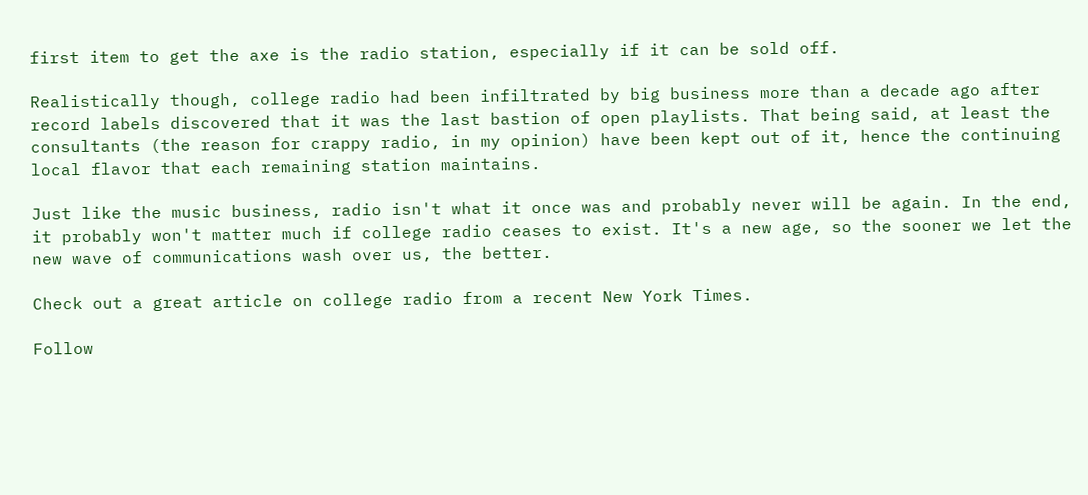first item to get the axe is the radio station, especially if it can be sold off.

Realistically though, college radio had been infiltrated by big business more than a decade ago after record labels discovered that it was the last bastion of open playlists. That being said, at least the consultants (the reason for crappy radio, in my opinion) have been kept out of it, hence the continuing local flavor that each remaining station maintains.

Just like the music business, radio isn't what it once was and probably never will be again. In the end, it probably won't matter much if college radio ceases to exist. It's a new age, so the sooner we let the new wave of communications wash over us, the better.

Check out a great article on college radio from a recent New York Times.

Follow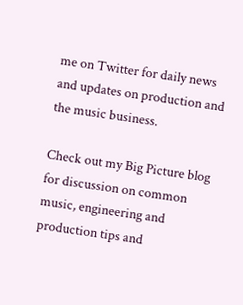me on Twitter for daily news and updates on production and the music business.

Check out my Big Picture blog for discussion on common music, engineering and production tips and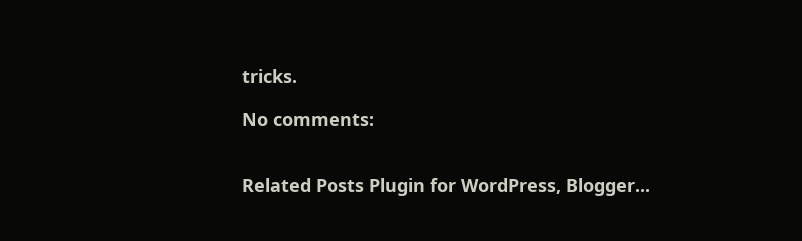tricks.

No comments:


Related Posts Plugin for WordPress, Blogger...